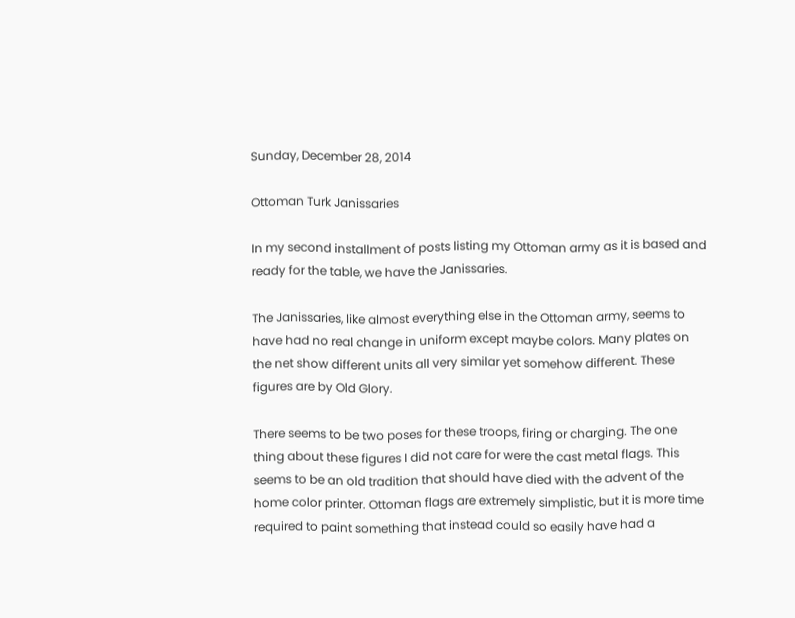Sunday, December 28, 2014

Ottoman Turk Janissaries

In my second installment of posts listing my Ottoman army as it is based and ready for the table, we have the Janissaries.

The Janissaries, like almost everything else in the Ottoman army, seems to have had no real change in uniform except maybe colors. Many plates on the net show different units all very similar yet somehow different. These figures are by Old Glory.

There seems to be two poses for these troops, firing or charging. The one thing about these figures I did not care for were the cast metal flags. This seems to be an old tradition that should have died with the advent of the home color printer. Ottoman flags are extremely simplistic, but it is more time required to paint something that instead could so easily have had a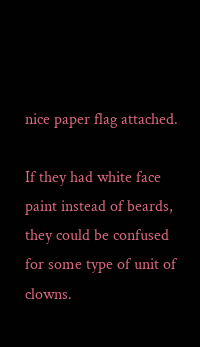nice paper flag attached.

If they had white face paint instead of beards, they could be confused for some type of unit of clowns.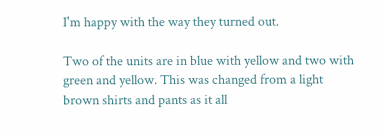I'm happy with the way they turned out.

Two of the units are in blue with yellow and two with green and yellow. This was changed from a light brown shirts and pants as it all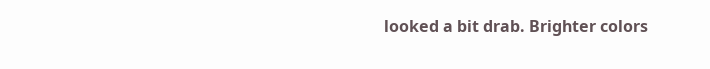looked a bit drab. Brighter colors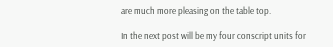are much more pleasing on the table top.

In the next post will be my four conscript units for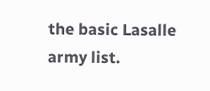the basic Lasalle army list.